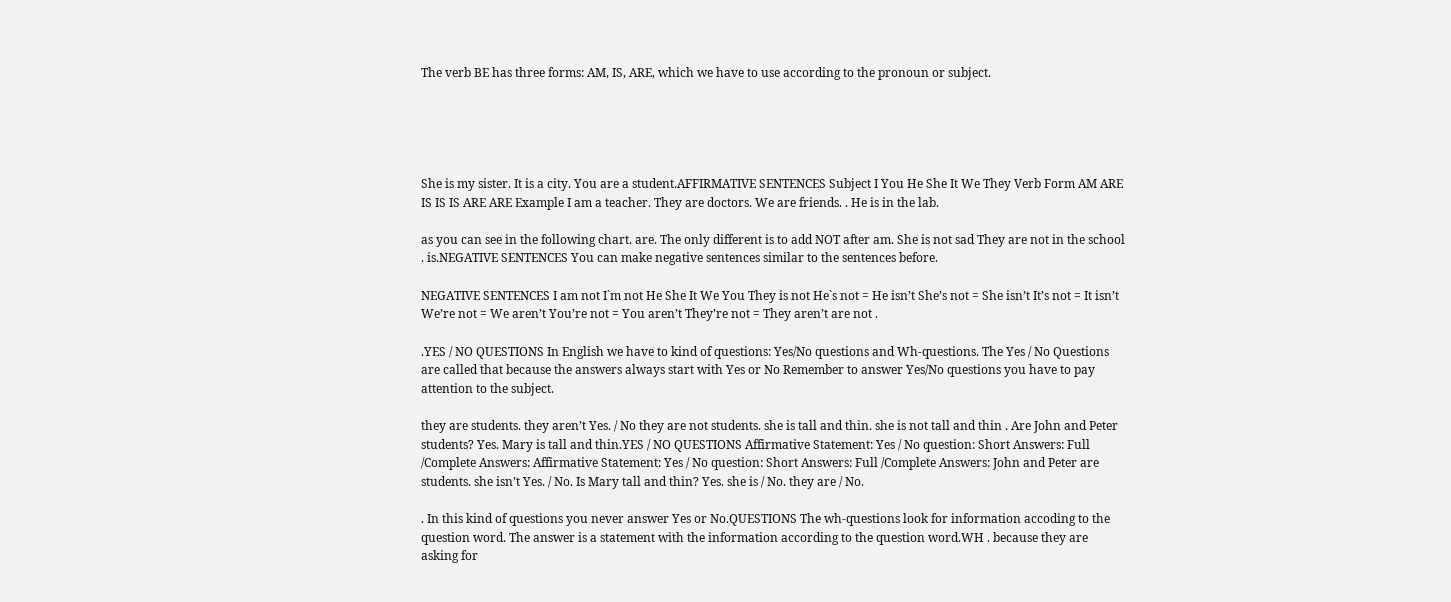The verb BE has three forms: AM, IS, ARE, which we have to use according to the pronoun or subject.





She is my sister. It is a city. You are a student.AFFIRMATIVE SENTENCES Subject I You He She It We They Verb Form AM ARE IS IS IS ARE ARE Example I am a teacher. They are doctors. We are friends. . He is in the lab.

as you can see in the following chart. are. The only different is to add NOT after am. She is not sad They are not in the school . is.NEGATIVE SENTENCES You can make negative sentences similar to the sentences before.

NEGATIVE SENTENCES I am not I`m not He She It We You They is not He`s not = He isn’t She’s not = She isn’t It’s not = It isn’t We’re not = We aren’t You’re not = You aren’t They’re not = They aren’t are not .

.YES / NO QUESTIONS In English we have to kind of questions: Yes/No questions and Wh-questions. The Yes / No Questions are called that because the answers always start with Yes or No Remember to answer Yes/No questions you have to pay attention to the subject.

they are students. they aren’t Yes. / No they are not students. she is tall and thin. she is not tall and thin . Are John and Peter students? Yes. Mary is tall and thin.YES / NO QUESTIONS Affirmative Statement: Yes / No question: Short Answers: Full /Complete Answers: Affirmative Statement: Yes / No question: Short Answers: Full /Complete Answers: John and Peter are students. she isn’t Yes. / No. Is Mary tall and thin? Yes. she is / No. they are / No.

. In this kind of questions you never answer Yes or No.QUESTIONS The wh-questions look for information accoding to the question word. The answer is a statement with the information according to the question word.WH . because they are asking for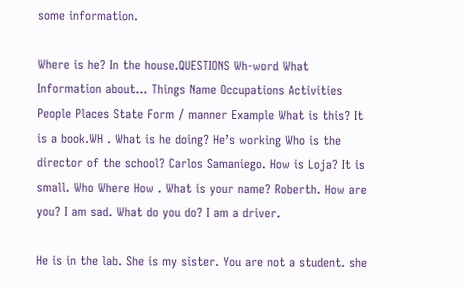some information.

Where is he? In the house.QUESTIONS Wh-word What Information about… Things Name Occupations Activities People Places State Form / manner Example What is this? It is a book.WH . What is he doing? He’s working Who is the director of the school? Carlos Samaniego. How is Loja? It is small. Who Where How . What is your name? Roberth. How are you? I am sad. What do you do? I am a driver.

He is in the lab. She is my sister. You are not a student. she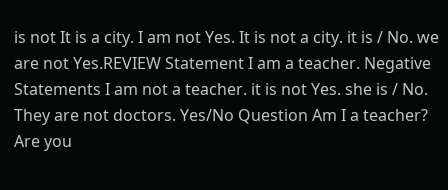is not It is a city. I am not Yes. It is not a city. it is / No. we are not Yes.REVIEW Statement I am a teacher. Negative Statements I am not a teacher. it is not Yes. she is / No. They are not doctors. Yes/No Question Am I a teacher? Are you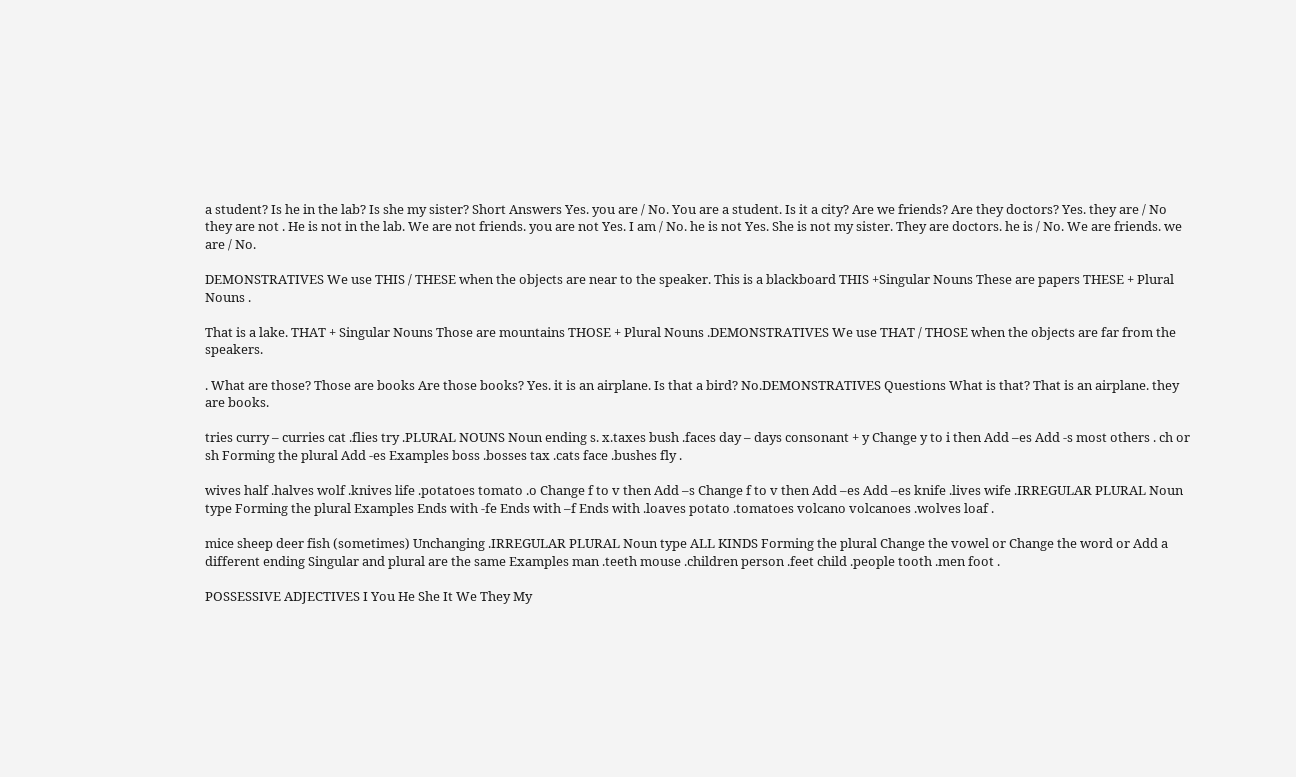a student? Is he in the lab? Is she my sister? Short Answers Yes. you are / No. You are a student. Is it a city? Are we friends? Are they doctors? Yes. they are / No they are not . He is not in the lab. We are not friends. you are not Yes. I am / No. he is not Yes. She is not my sister. They are doctors. he is / No. We are friends. we are / No.

DEMONSTRATIVES We use THIS / THESE when the objects are near to the speaker. This is a blackboard THIS +Singular Nouns These are papers THESE + Plural Nouns .

That is a lake. THAT + Singular Nouns Those are mountains THOSE + Plural Nouns .DEMONSTRATIVES We use THAT / THOSE when the objects are far from the speakers.

. What are those? Those are books Are those books? Yes. it is an airplane. Is that a bird? No.DEMONSTRATIVES Questions What is that? That is an airplane. they are books.

tries curry – curries cat .flies try .PLURAL NOUNS Noun ending s. x.taxes bush .faces day – days consonant + y Change y to i then Add –es Add -s most others . ch or sh Forming the plural Add -es Examples boss .bosses tax .cats face .bushes fly .

wives half .halves wolf .knives life .potatoes tomato .o Change f to v then Add –s Change f to v then Add –es Add –es knife .lives wife .IRREGULAR PLURAL Noun type Forming the plural Examples Ends with -fe Ends with –f Ends with .loaves potato .tomatoes volcano volcanoes .wolves loaf .

mice sheep deer fish (sometimes) Unchanging .IRREGULAR PLURAL Noun type ALL KINDS Forming the plural Change the vowel or Change the word or Add a different ending Singular and plural are the same Examples man .teeth mouse .children person .feet child .people tooth .men foot .

POSSESSIVE ADJECTIVES I You He She It We They My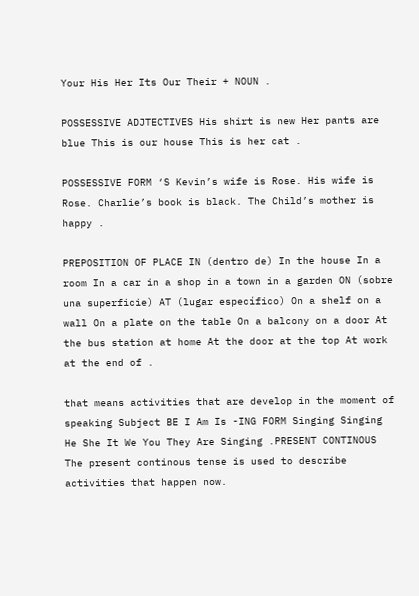Your His Her Its Our Their + NOUN .

POSSESSIVE ADJTECTIVES His shirt is new Her pants are blue This is our house This is her cat .

POSSESSIVE FORM ‘S Kevin’s wife is Rose. His wife is Rose. Charlie’s book is black. The Child’s mother is happy .

PREPOSITION OF PLACE IN (dentro de) In the house In a room In a car in a shop in a town in a garden ON (sobre una superficie) AT (lugar específico) On a shelf on a wall On a plate on the table On a balcony on a door At the bus station at home At the door at the top At work at the end of .

that means activities that are develop in the moment of speaking Subject BE I Am Is -ING FORM Singing Singing He She It We You They Are Singing .PRESENT CONTINOUS The present continous tense is used to describe activities that happen now.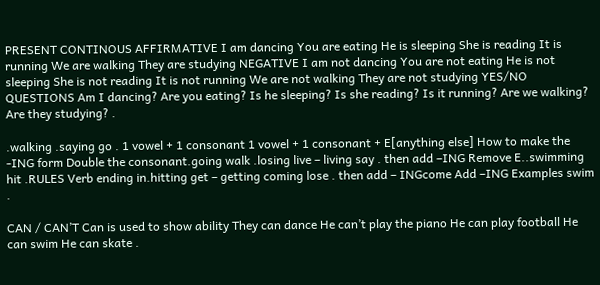PRESENT CONTINOUS AFFIRMATIVE I am dancing You are eating He is sleeping She is reading It is running We are walking They are studying NEGATIVE I am not dancing You are not eating He is not sleeping She is not reading It is not running We are not walking They are not studying YES/NO QUESTIONS Am I dancing? Are you eating? Is he sleeping? Is she reading? Is it running? Are we walking? Are they studying? .

.walking .saying go . 1 vowel + 1 consonant 1 vowel + 1 consonant + E[anything else] How to make the -ING form Double the consonant.going walk .losing live – living say . then add –ING Remove E..swimming hit .RULES Verb ending in.hitting get – getting coming lose . then add – INGcome Add –ING Examples swim .

CAN / CAN’T Can is used to show ability They can dance He can’t play the piano He can play football He can swim He can skate .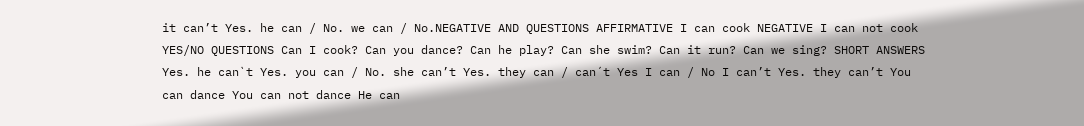it can’t Yes. he can / No. we can / No.NEGATIVE AND QUESTIONS AFFIRMATIVE I can cook NEGATIVE I can not cook YES/NO QUESTIONS Can I cook? Can you dance? Can he play? Can she swim? Can it run? Can we sing? SHORT ANSWERS Yes. he can`t Yes. you can / No. she can’t Yes. they can / can´t Yes I can / No I can’t Yes. they can’t You can dance You can not dance He can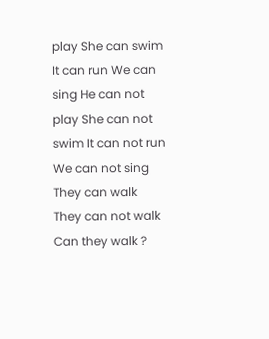play She can swim It can run We can sing He can not play She can not swim It can not run We can not sing They can walk They can not walk Can they walk ?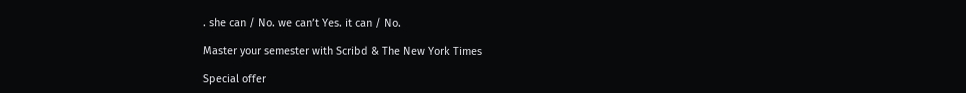. she can / No. we can’t Yes. it can / No.

Master your semester with Scribd & The New York Times

Special offer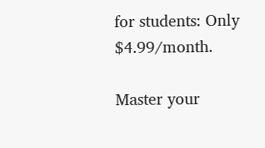for students: Only $4.99/month.

Master your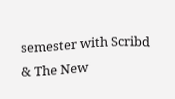semester with Scribd & The New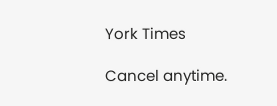York Times

Cancel anytime.